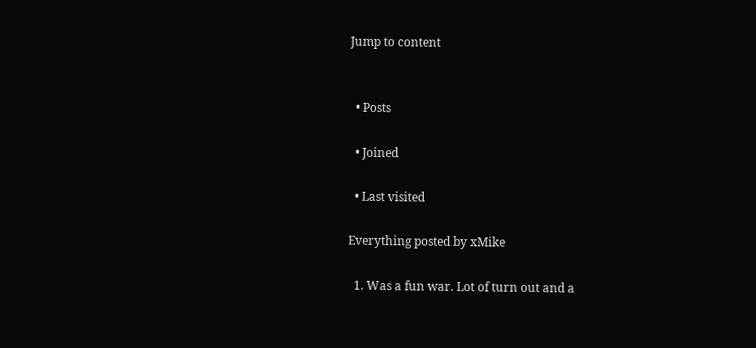Jump to content


  • Posts

  • Joined

  • Last visited

Everything posted by xMike

  1. Was a fun war. Lot of turn out and a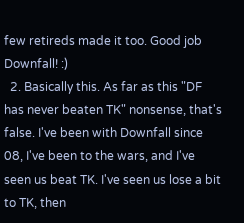few retireds made it too. Good job Downfall! :)
  2. Basically this. As far as this "DF has never beaten TK" nonsense, that's false. I've been with Downfall since 08, I've been to the wars, and I've seen us beat TK. I've seen us lose a bit to TK, then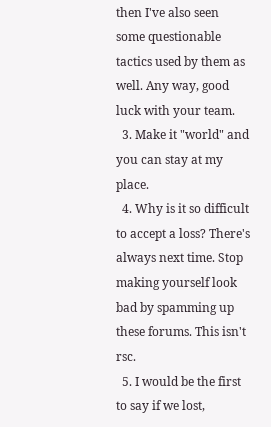then I've also seen some questionable tactics used by them as well. Any way, good luck with your team.
  3. Make it "world" and you can stay at my place.
  4. Why is it so difficult to accept a loss? There's always next time. Stop making yourself look bad by spamming up these forums. This isn't rsc.
  5. I would be the first to say if we lost,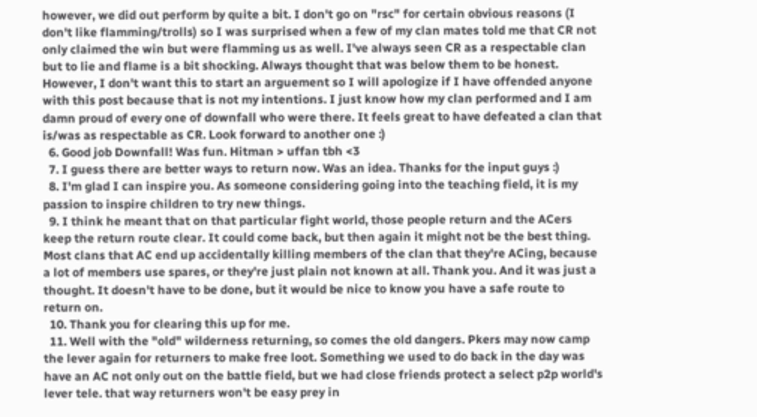however, we did out perform by quite a bit. I don't go on "rsc" for certain obvious reasons (I don't like flamming/trolls) so I was surprised when a few of my clan mates told me that CR not only claimed the win but were flamming us as well. I've always seen CR as a respectable clan but to lie and flame is a bit shocking. Always thought that was below them to be honest. However, I don't want this to start an arguement so I will apologize if I have offended anyone with this post because that is not my intentions. I just know how my clan performed and I am damn proud of every one of downfall who were there. It feels great to have defeated a clan that is/was as respectable as CR. Look forward to another one :)
  6. Good job Downfall! Was fun. Hitman > uffan tbh <3
  7. I guess there are better ways to return now. Was an idea. Thanks for the input guys :)
  8. I'm glad I can inspire you. As someone considering going into the teaching field, it is my passion to inspire children to try new things.
  9. I think he meant that on that particular fight world, those people return and the ACers keep the return route clear. It could come back, but then again it might not be the best thing. Most clans that AC end up accidentally killing members of the clan that they're ACing, because a lot of members use spares, or they're just plain not known at all. Thank you. And it was just a thought. It doesn't have to be done, but it would be nice to know you have a safe route to return on.
  10. Thank you for clearing this up for me.
  11. Well with the "old" wilderness returning, so comes the old dangers. Pkers may now camp the lever again for returners to make free loot. Something we used to do back in the day was have an AC not only out on the battle field, but we had close friends protect a select p2p world's lever tele. that way returners won't be easy prey in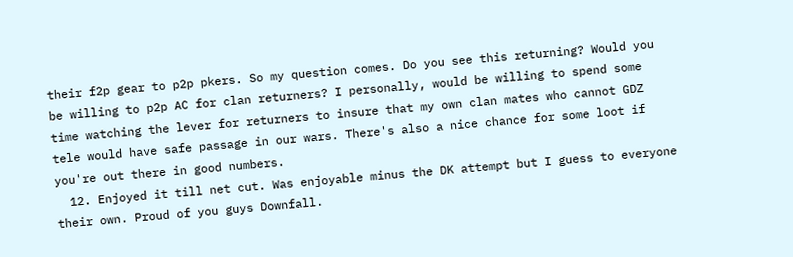their f2p gear to p2p pkers. So my question comes. Do you see this returning? Would you be willing to p2p AC for clan returners? I personally, would be willing to spend some time watching the lever for returners to insure that my own clan mates who cannot GDZ tele would have safe passage in our wars. There's also a nice chance for some loot if you're out there in good numbers.
  12. Enjoyed it till net cut. Was enjoyable minus the DK attempt but I guess to everyone their own. Proud of you guys Downfall.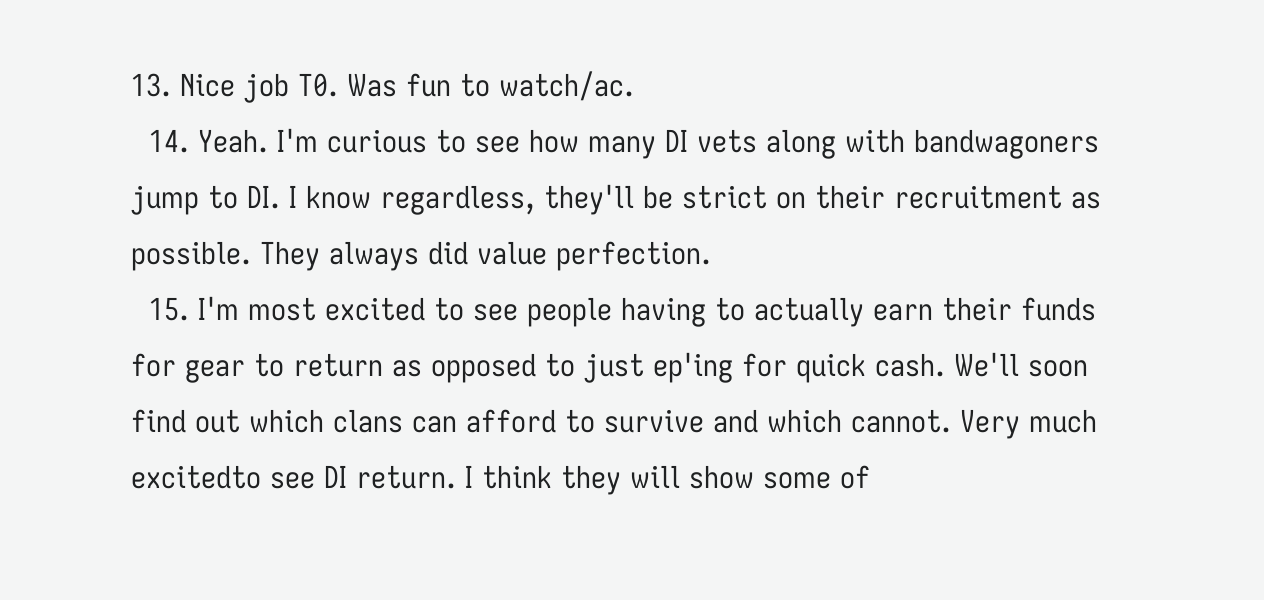13. Nice job T0. Was fun to watch/ac.
  14. Yeah. I'm curious to see how many DI vets along with bandwagoners jump to DI. I know regardless, they'll be strict on their recruitment as possible. They always did value perfection.
  15. I'm most excited to see people having to actually earn their funds for gear to return as opposed to just ep'ing for quick cash. We'll soon find out which clans can afford to survive and which cannot. Very much excitedto see DI return. I think they will show some of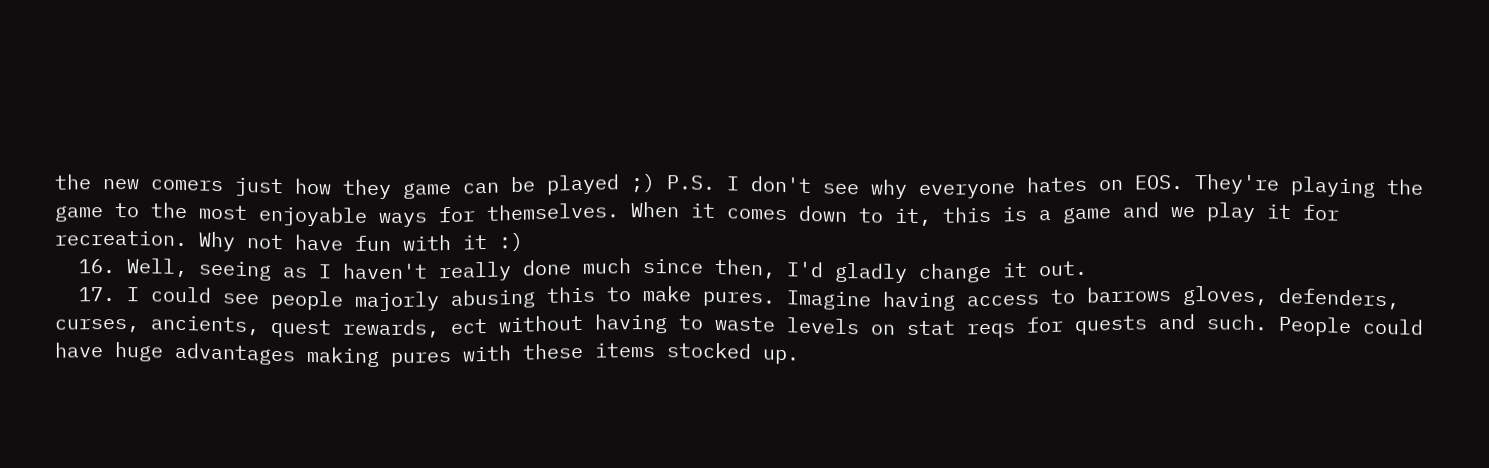the new comers just how they game can be played ;) P.S. I don't see why everyone hates on EOS. They're playing the game to the most enjoyable ways for themselves. When it comes down to it, this is a game and we play it for recreation. Why not have fun with it :)
  16. Well, seeing as I haven't really done much since then, I'd gladly change it out.
  17. I could see people majorly abusing this to make pures. Imagine having access to barrows gloves, defenders, curses, ancients, quest rewards, ect without having to waste levels on stat reqs for quests and such. People could have huge advantages making pures with these items stocked up.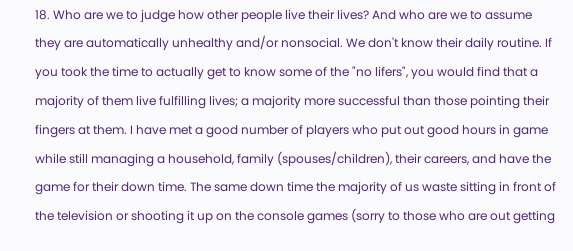18. Who are we to judge how other people live their lives? And who are we to assume they are automatically unhealthy and/or nonsocial. We don't know their daily routine. If you took the time to actually get to know some of the "no lifers", you would find that a majority of them live fulfilling lives; a majority more successful than those pointing their fingers at them. I have met a good number of players who put out good hours in game while still managing a household, family (spouses/children), their careers, and have the game for their down time. The same down time the majority of us waste sitting in front of the television or shooting it up on the console games (sorry to those who are out getting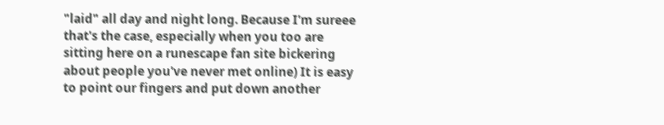"laid" all day and night long. Because I'm sureee that's the case, especially when you too are sitting here on a runescape fan site bickering about people you've never met online) It is easy to point our fingers and put down another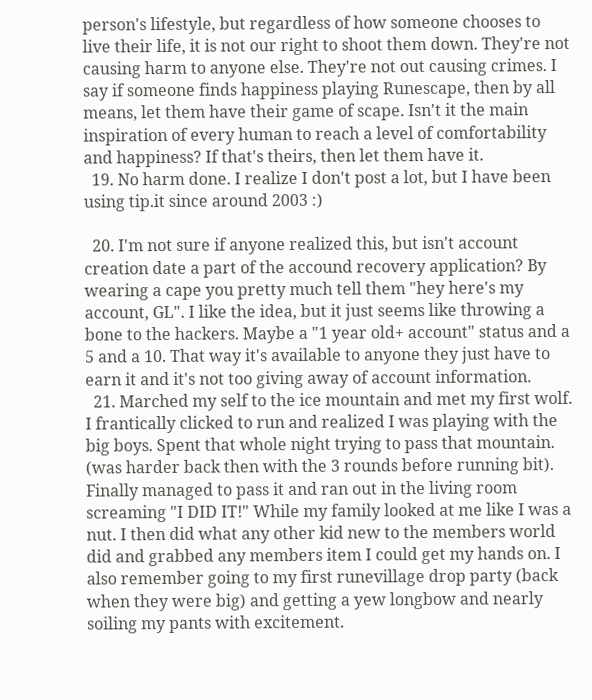person's lifestyle, but regardless of how someone chooses to live their life, it is not our right to shoot them down. They're not causing harm to anyone else. They're not out causing crimes. I say if someone finds happiness playing Runescape, then by all means, let them have their game of scape. Isn't it the main inspiration of every human to reach a level of comfortability and happiness? If that's theirs, then let them have it.
  19. No harm done. I realize I don't post a lot, but I have been using tip.it since around 2003 :)

  20. I'm not sure if anyone realized this, but isn't account creation date a part of the accound recovery application? By wearing a cape you pretty much tell them "hey here's my account, GL". I like the idea, but it just seems like throwing a bone to the hackers. Maybe a "1 year old+ account" status and a 5 and a 10. That way it's available to anyone they just have to earn it and it's not too giving away of account information.
  21. Marched my self to the ice mountain and met my first wolf. I frantically clicked to run and realized I was playing with the big boys. Spent that whole night trying to pass that mountain. (was harder back then with the 3 rounds before running bit). Finally managed to pass it and ran out in the living room screaming "I DID IT!" While my family looked at me like I was a nut. I then did what any other kid new to the members world did and grabbed any members item I could get my hands on. I also remember going to my first runevillage drop party (back when they were big) and getting a yew longbow and nearly soiling my pants with excitement.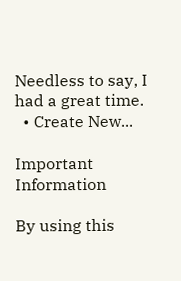Needless to say, I had a great time.
  • Create New...

Important Information

By using this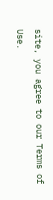site, you agree to our Terms of Use.